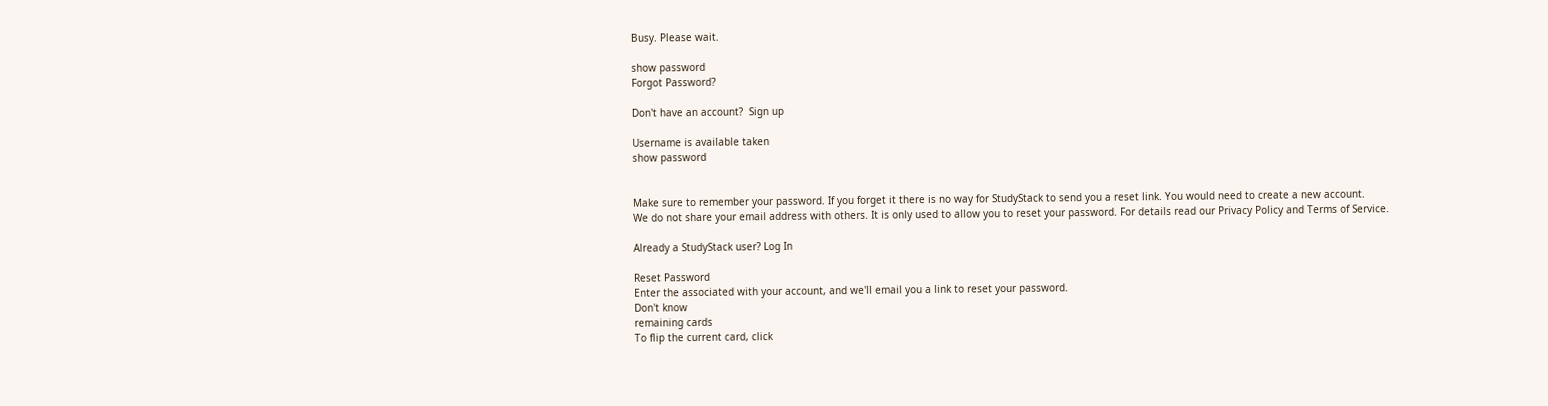Busy. Please wait.

show password
Forgot Password?

Don't have an account?  Sign up

Username is available taken
show password


Make sure to remember your password. If you forget it there is no way for StudyStack to send you a reset link. You would need to create a new account.
We do not share your email address with others. It is only used to allow you to reset your password. For details read our Privacy Policy and Terms of Service.

Already a StudyStack user? Log In

Reset Password
Enter the associated with your account, and we'll email you a link to reset your password.
Don't know
remaining cards
To flip the current card, click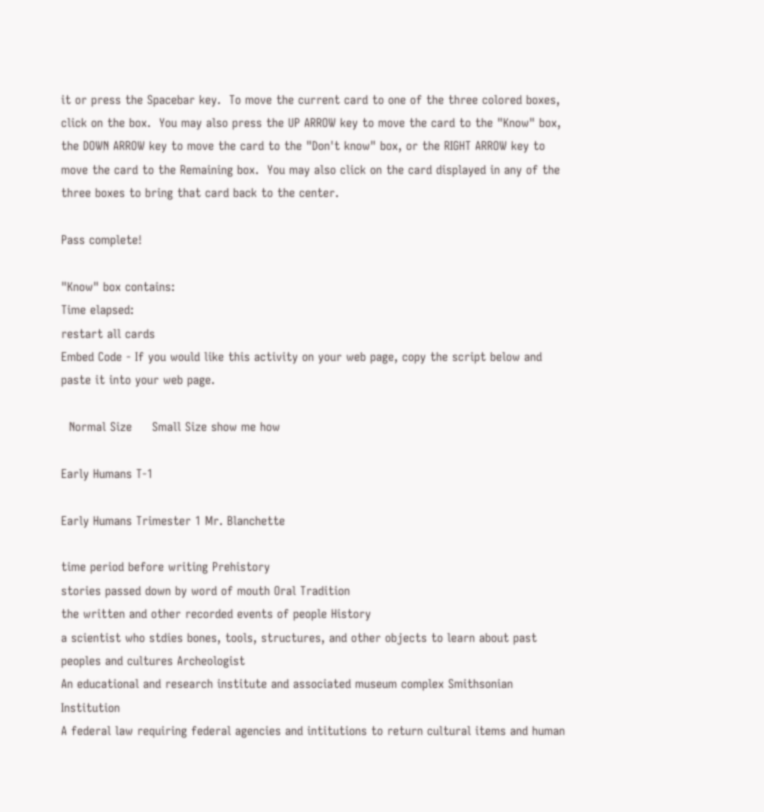it or press the Spacebar key.  To move the current card to one of the three colored boxes, click on the box.  You may also press the UP ARROW key to move the card to the "Know" box, the DOWN ARROW key to move the card to the "Don't know" box, or the RIGHT ARROW key to move the card to the Remaining box.  You may also click on the card displayed in any of the three boxes to bring that card back to the center.

Pass complete!

"Know" box contains:
Time elapsed:
restart all cards
Embed Code - If you would like this activity on your web page, copy the script below and paste it into your web page.

  Normal Size     Small Size show me how

Early Humans T-1

Early Humans Trimester 1 Mr. Blanchette

time period before writing Prehistory
stories passed down by word of mouth Oral Tradition
the written and other recorded events of people History
a scientist who stdies bones, tools, structures, and other objects to learn about past peoples and cultures Archeologist
An educational and research institute and associated museum complex Smithsonian Institution
A federal law requiring federal agencies and intitutions to return cultural items and human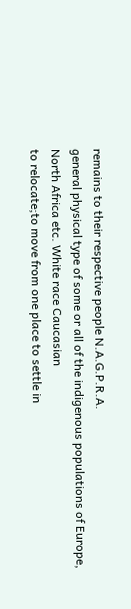remains to their respective people N.A.G.P.R.A.
general physical type of some or all of the indigenous populations of Europe, North Africa etc. White race Caucasian
to relocate;to move from one place to settle in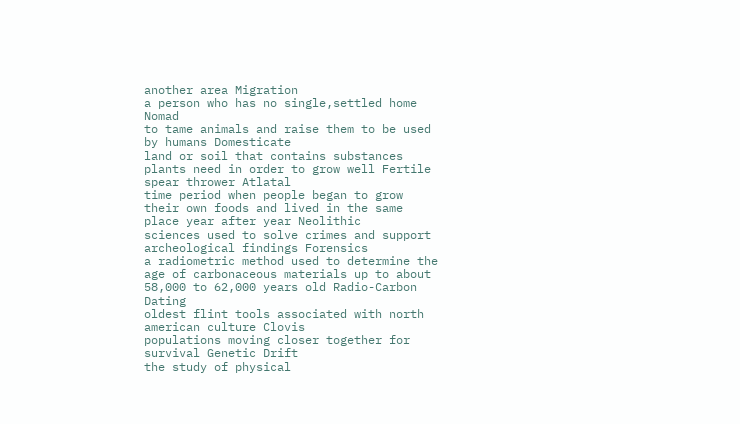another area Migration
a person who has no single,settled home Nomad
to tame animals and raise them to be used by humans Domesticate
land or soil that contains substances plants need in order to grow well Fertile
spear thrower Atlatal
time period when people began to grow their own foods and lived in the same place year after year Neolithic
sciences used to solve crimes and support archeological findings Forensics
a radiometric method used to determine the age of carbonaceous materials up to about 58,000 to 62,000 years old Radio-Carbon Dating
oldest flint tools associated with north american culture Clovis
populations moving closer together for survival Genetic Drift
the study of physical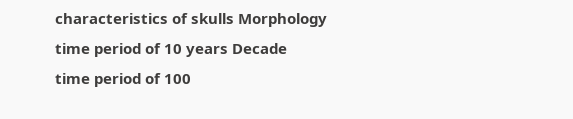characteristics of skulls Morphology
time period of 10 years Decade
time period of 100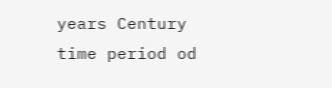years Century
time period od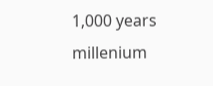1,000 years millenium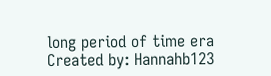long period of time era
Created by: Hannahb123